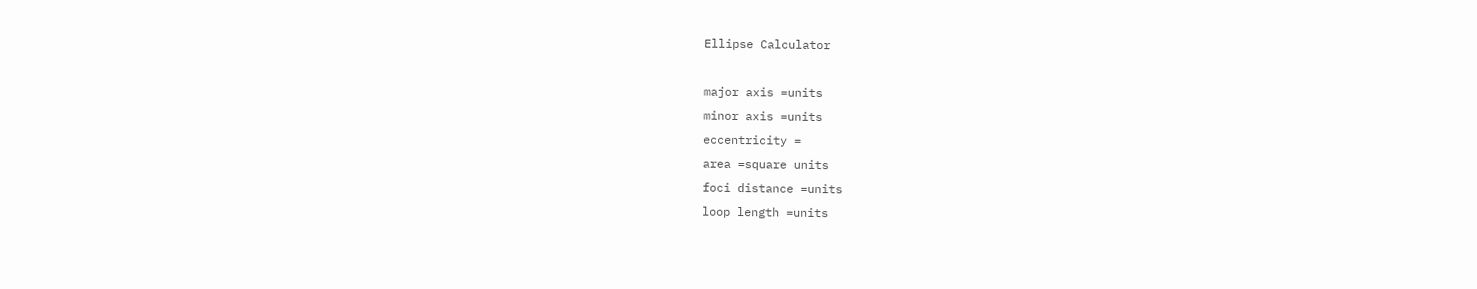Ellipse Calculator

major axis =units
minor axis =units
eccentricity =
area =square units
foci distance =units
loop length =units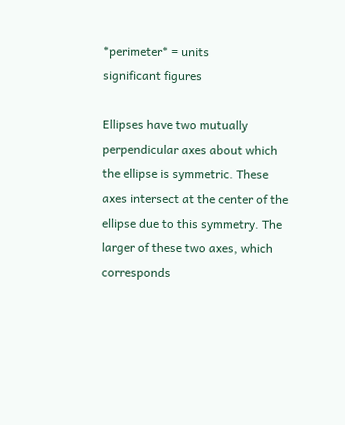*perimeter* = units
significant figures

Ellipses have two mutually perpendicular axes about which the ellipse is symmetric. These axes intersect at the center of the ellipse due to this symmetry. The larger of these two axes, which corresponds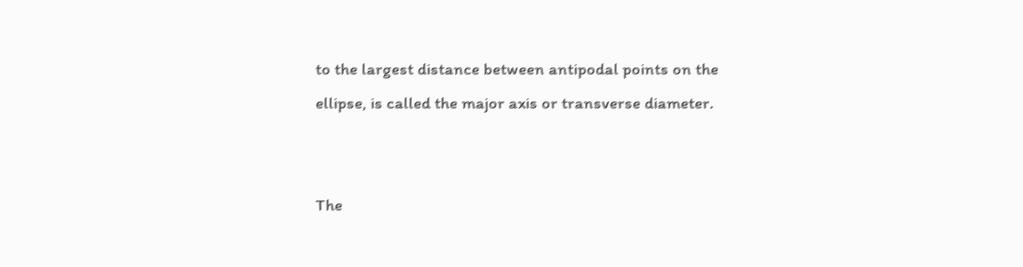to the largest distance between antipodal points on the ellipse, is called the major axis or transverse diameter.


The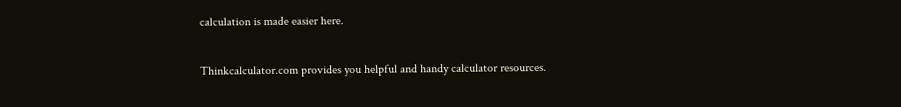calculation is made easier here.

Thinkcalculator.com provides you helpful and handy calculator resources.